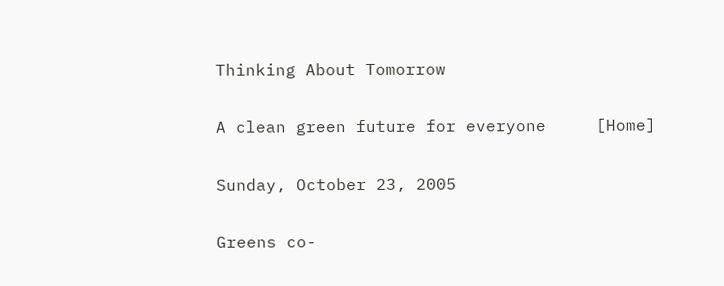Thinking About Tomorrow

A clean green future for everyone     [Home]

Sunday, October 23, 2005

Greens co-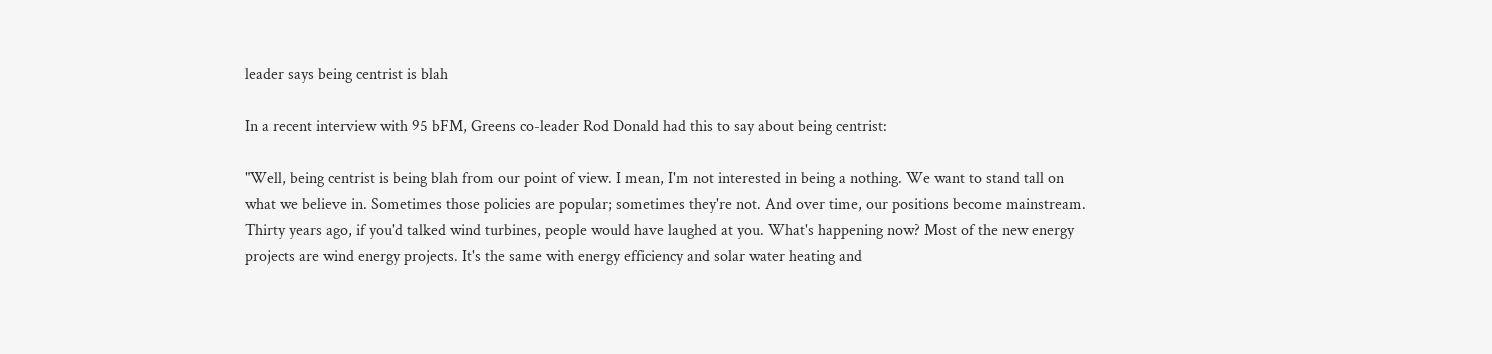leader says being centrist is blah

In a recent interview with 95 bFM, Greens co-leader Rod Donald had this to say about being centrist:

"Well, being centrist is being blah from our point of view. I mean, I'm not interested in being a nothing. We want to stand tall on what we believe in. Sometimes those policies are popular; sometimes they're not. And over time, our positions become mainstream. Thirty years ago, if you'd talked wind turbines, people would have laughed at you. What's happening now? Most of the new energy projects are wind energy projects. It's the same with energy efficiency and solar water heating and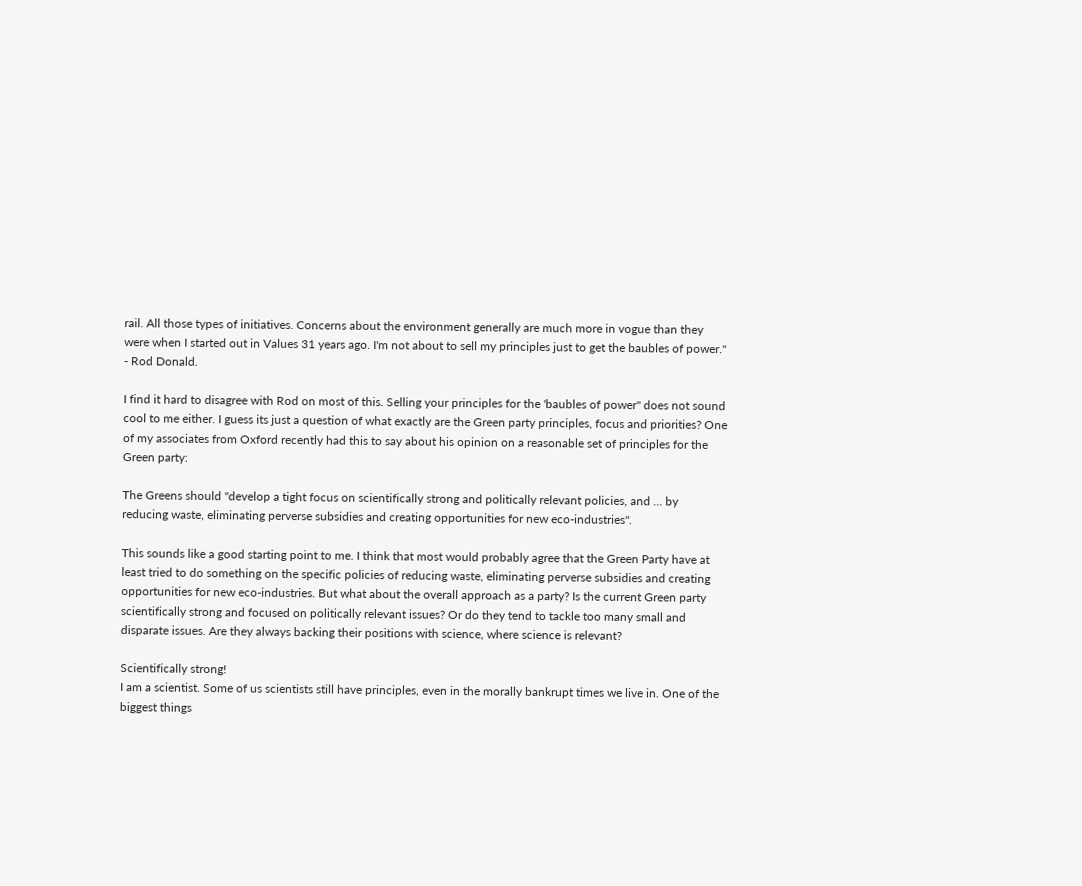rail. All those types of initiatives. Concerns about the environment generally are much more in vogue than they were when I started out in Values 31 years ago. I'm not about to sell my principles just to get the baubles of power." - Rod Donald.

I find it hard to disagree with Rod on most of this. Selling your principles for the 'baubles of power" does not sound cool to me either. I guess its just a question of what exactly are the Green party principles, focus and priorities? One of my associates from Oxford recently had this to say about his opinion on a reasonable set of principles for the Green party:

The Greens should "develop a tight focus on scientifically strong and politically relevant policies, and ... by reducing waste, eliminating perverse subsidies and creating opportunities for new eco-industries".

This sounds like a good starting point to me. I think that most would probably agree that the Green Party have at least tried to do something on the specific policies of reducing waste, eliminating perverse subsidies and creating opportunities for new eco-industries. But what about the overall approach as a party? Is the current Green party scientifically strong and focused on politically relevant issues? Or do they tend to tackle too many small and disparate issues. Are they always backing their positions with science, where science is relevant?

Scientifically strong!
I am a scientist. Some of us scientists still have principles, even in the morally bankrupt times we live in. One of the biggest things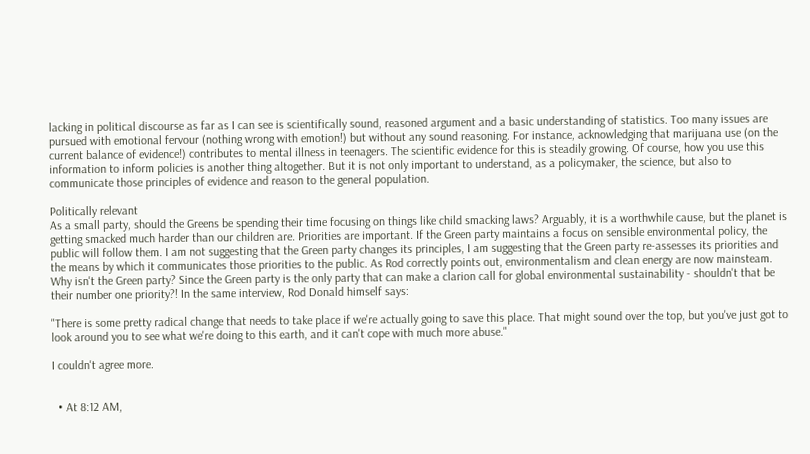lacking in political discourse as far as I can see is scientifically sound, reasoned argument and a basic understanding of statistics. Too many issues are pursued with emotional fervour (nothing wrong with emotion!) but without any sound reasoning. For instance, acknowledging that marijuana use (on the current balance of evidence!) contributes to mental illness in teenagers. The scientific evidence for this is steadily growing. Of course, how you use this information to inform policies is another thing altogether. But it is not only important to understand, as a policymaker, the science, but also to communicate those principles of evidence and reason to the general population.

Politically relevant
As a small party, should the Greens be spending their time focusing on things like child smacking laws? Arguably, it is a worthwhile cause, but the planet is getting smacked much harder than our children are. Priorities are important. If the Green party maintains a focus on sensible environmental policy, the public will follow them. I am not suggesting that the Green party changes its principles, I am suggesting that the Green party re-assesses its priorities and the means by which it communicates those priorities to the public. As Rod correctly points out, environmentalism and clean energy are now mainsteam. Why isn't the Green party? Since the Green party is the only party that can make a clarion call for global environmental sustainability - shouldn't that be their number one priority?! In the same interview, Rod Donald himself says:

"There is some pretty radical change that needs to take place if we're actually going to save this place. That might sound over the top, but you've just got to look around you to see what we're doing to this earth, and it can't cope with much more abuse."

I couldn't agree more.


  • At 8:12 AM,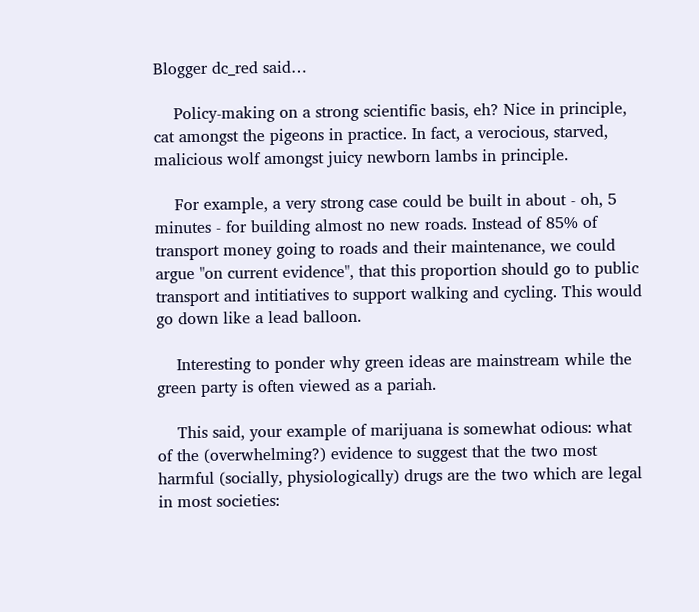Blogger dc_red said…

    Policy-making on a strong scientific basis, eh? Nice in principle, cat amongst the pigeons in practice. In fact, a verocious, starved, malicious wolf amongst juicy newborn lambs in principle.

    For example, a very strong case could be built in about - oh, 5 minutes - for building almost no new roads. Instead of 85% of transport money going to roads and their maintenance, we could argue "on current evidence", that this proportion should go to public transport and intitiatives to support walking and cycling. This would go down like a lead balloon.

    Interesting to ponder why green ideas are mainstream while the green party is often viewed as a pariah.

    This said, your example of marijuana is somewhat odious: what of the (overwhelming?) evidence to suggest that the two most harmful (socially, physiologically) drugs are the two which are legal in most societies: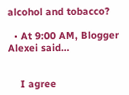alcohol and tobacco?

  • At 9:00 AM, Blogger Alexei said…


    I agree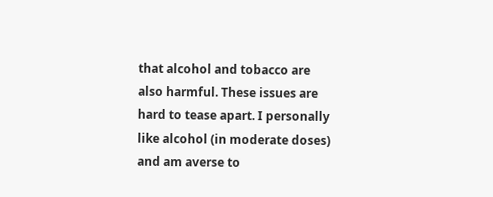that alcohol and tobacco are also harmful. These issues are hard to tease apart. I personally like alcohol (in moderate doses) and am averse to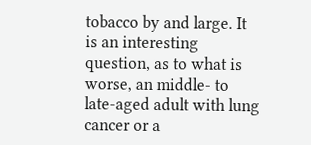tobacco by and large. It is an interesting question, as to what is worse, an middle- to late-aged adult with lung cancer or a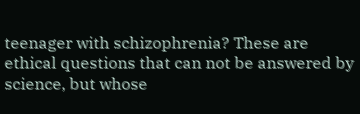teenager with schizophrenia? These are ethical questions that can not be answered by science, but whose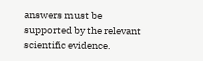answers must be supported by the relevant scientific evidence.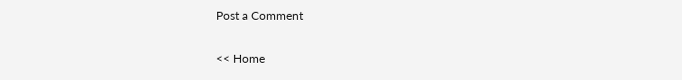Post a Comment

<< Home